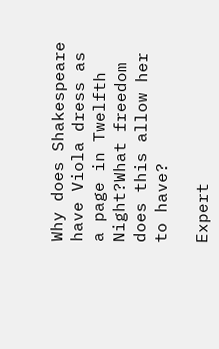Why does Shakespeare have Viola dress as a page in Twelfth Night?What freedom does this allow her to have?

Expert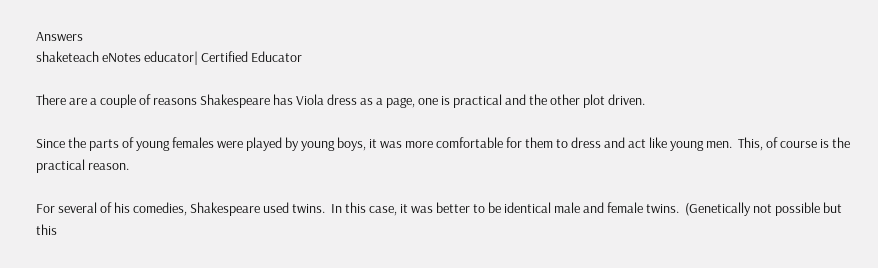Answers
shaketeach eNotes educator| Certified Educator

There are a couple of reasons Shakespeare has Viola dress as a page, one is practical and the other plot driven.

Since the parts of young females were played by young boys, it was more comfortable for them to dress and act like young men.  This, of course is the practical reason.

For several of his comedies, Shakespeare used twins.  In this case, it was better to be identical male and female twins.  (Genetically not possible but this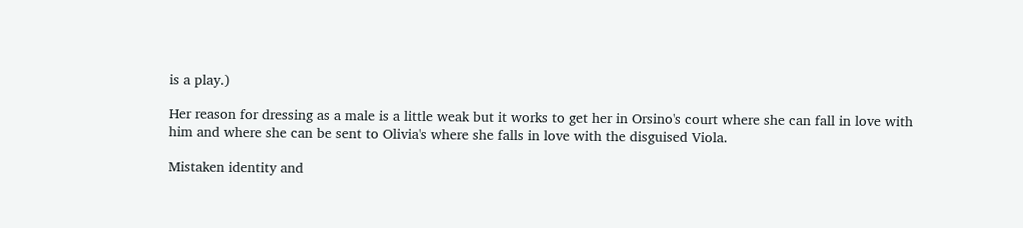is a play.)

Her reason for dressing as a male is a little weak but it works to get her in Orsino's court where she can fall in love with him and where she can be sent to Olivia's where she falls in love with the disguised Viola.

Mistaken identity and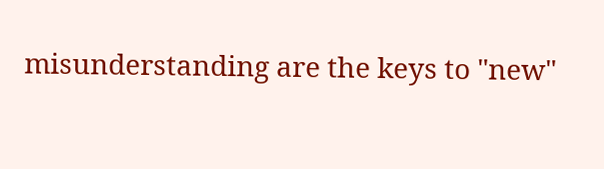misunderstanding are the keys to "new"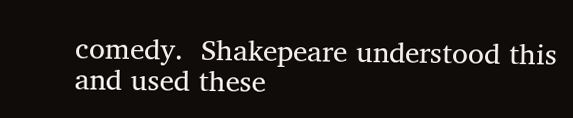comedy.  Shakepeare understood this and used these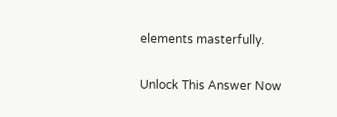elements masterfully.

Unlock This Answer Now